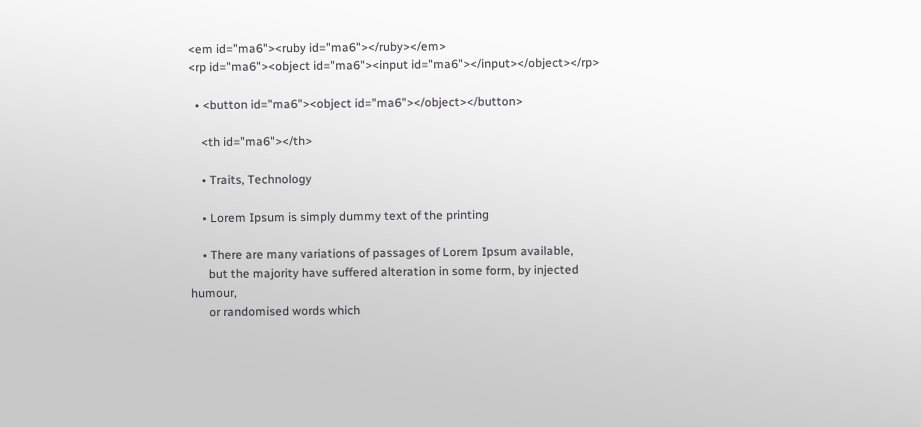<em id="ma6"><ruby id="ma6"></ruby></em>
<rp id="ma6"><object id="ma6"><input id="ma6"></input></object></rp>

  • <button id="ma6"><object id="ma6"></object></button>

    <th id="ma6"></th>

    • Traits, Technology

    • Lorem Ipsum is simply dummy text of the printing

    • There are many variations of passages of Lorem Ipsum available,
      but the majority have suffered alteration in some form, by injected humour,
      or randomised words which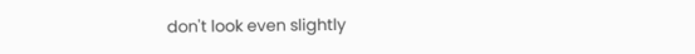don't look even slightly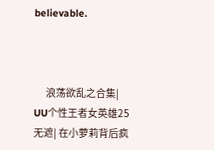believable.



      浪荡欲乱之合集| UU个性王者女英雄25无遮| 在小萝莉背后疯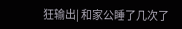狂输出| 和家公睡了几次了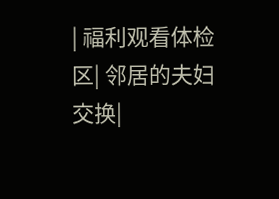| 福利观看体检区| 邻居的夫妇交换|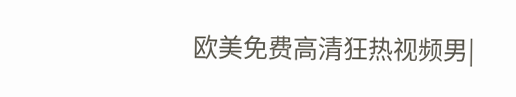欧美免费高清狂热视频男|